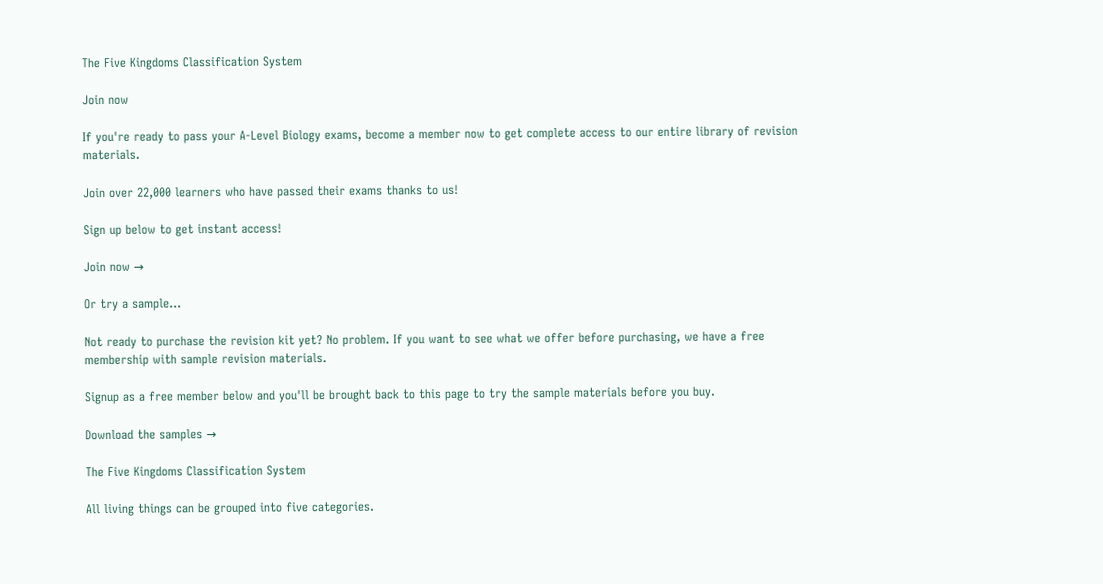The Five Kingdoms Classification System

Join now

If you're ready to pass your A-Level Biology exams, become a member now to get complete access to our entire library of revision materials.

Join over 22,000 learners who have passed their exams thanks to us!

Sign up below to get instant access!

Join now →

Or try a sample...

Not ready to purchase the revision kit yet? No problem. If you want to see what we offer before purchasing, we have a free membership with sample revision materials.

Signup as a free member below and you'll be brought back to this page to try the sample materials before you buy.

Download the samples →

The Five Kingdoms Classification System

All living things can be grouped into five categories.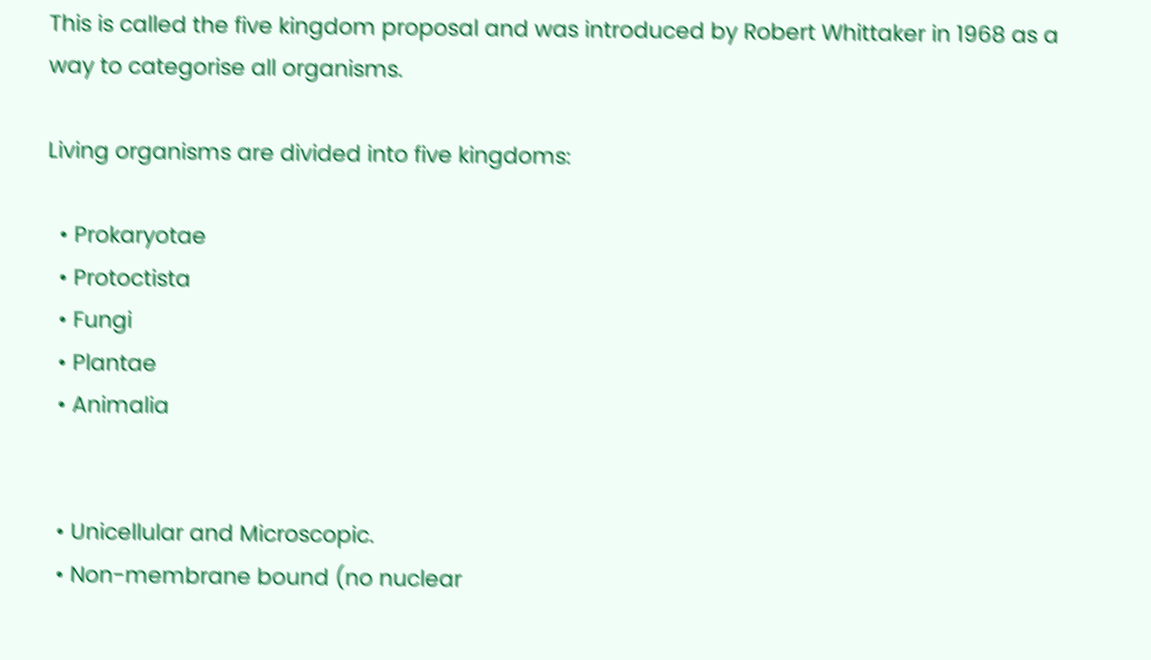This is called the five kingdom proposal and was introduced by Robert Whittaker in 1968 as a way to categorise all organisms.

Living organisms are divided into five kingdoms:

  • Prokaryotae
  • Protoctista
  • Fungi
  • Plantae
  • Animalia


  • Unicellular and Microscopic.
  • Non-membrane bound (no nuclear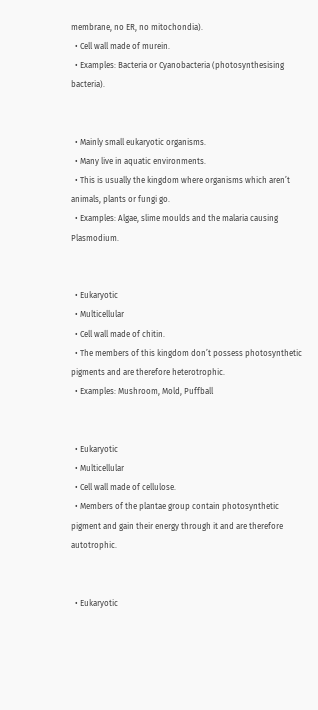membrane, no ER, no mitochondia).
  • Cell wall made of murein.
  • Examples: Bacteria or Cyanobacteria (photosynthesising bacteria).


  • Mainly small eukaryotic organisms.
  • Many live in aquatic environments.
  • This is usually the kingdom where organisms which aren’t animals, plants or fungi go.
  • Examples: Algae, slime moulds and the malaria causing Plasmodium.


  • Eukaryotic
  • Multicellular
  • Cell wall made of chitin.
  • The members of this kingdom don’t possess photosynthetic pigments and are therefore heterotrophic.
  • Examples: Mushroom, Mold, Puffball


  • Eukaryotic
  • Multicellular
  • Cell wall made of cellulose.
  • Members of the plantae group contain photosynthetic pigment and gain their energy through it and are therefore autotrophic.


  • Eukaryotic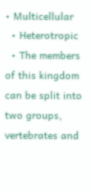• Multicellular
  • Heterotropic
  • The members of this kingdom can be split into two groups, vertebrates and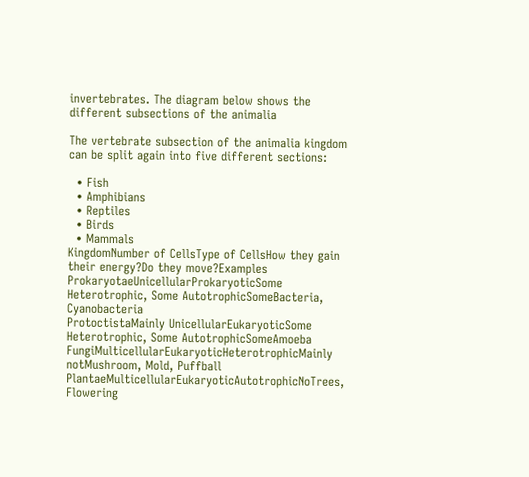invertebrates. The diagram below shows the different subsections of the animalia

The vertebrate subsection of the animalia kingdom can be split again into five different sections:

  • Fish
  • Amphibians
  • Reptiles
  • Birds
  • Mammals
KingdomNumber of CellsType of CellsHow they gain their energy?Do they move?Examples
ProkaryotaeUnicellularProkaryoticSome Heterotrophic, Some AutotrophicSomeBacteria, Cyanobacteria
ProtoctistaMainly UnicellularEukaryoticSome Heterotrophic, Some AutotrophicSomeAmoeba
FungiMulticellularEukaryoticHeterotrophicMainly notMushroom, Mold, Puffball
PlantaeMulticellularEukaryoticAutotrophicNoTrees, Flowering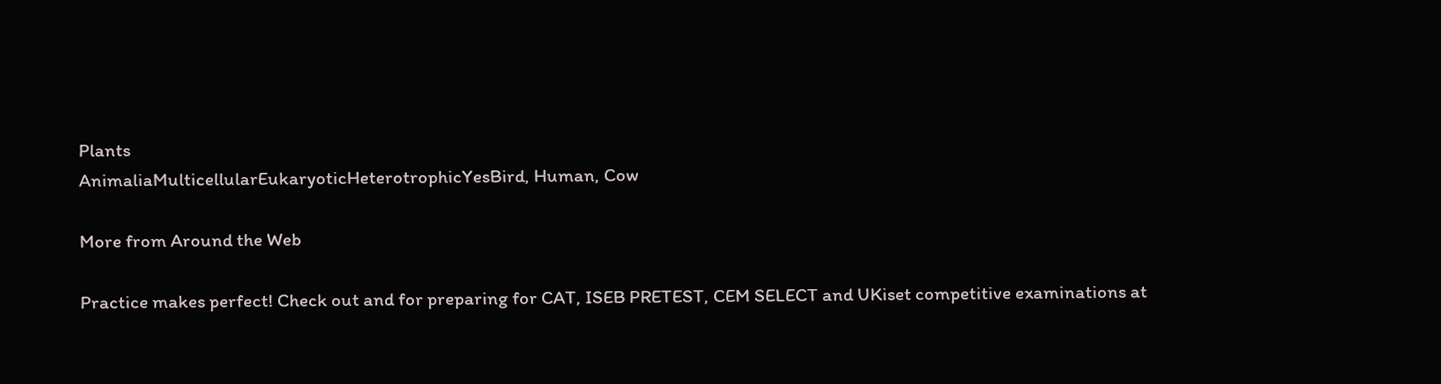Plants
AnimaliaMulticellularEukaryoticHeterotrophicYesBird, Human, Cow

More from Around the Web

Practice makes perfect! Check out and for preparing for CAT, ISEB PRETEST, CEM SELECT and UKiset competitive examinations at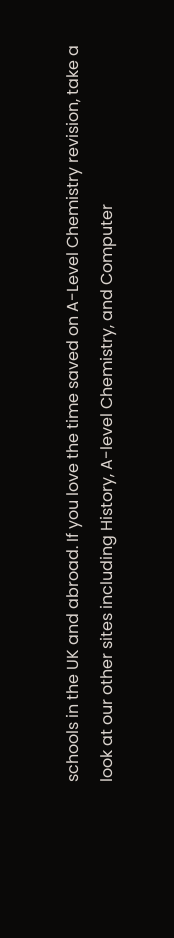schools in the UK and abroad. If you love the time saved on A-Level Chemistry revision, take a look at our other sites including History, A-level Chemistry, and Computer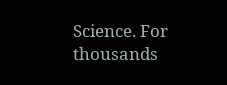Science. For thousands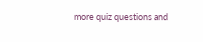more quiz questions and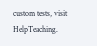custom tests, visit HelpTeaching.